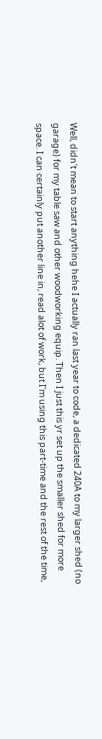Well, didn't mean to start anything hehe I actually ran last year to code, a dedicated 240A to my larger shed (no garage) for my table saw and other woodworking equip. Then I just this yr set up the smaller shed for more space. I can certainly put another line in, read alot of work, but I'm using this part-time and the rest of the time,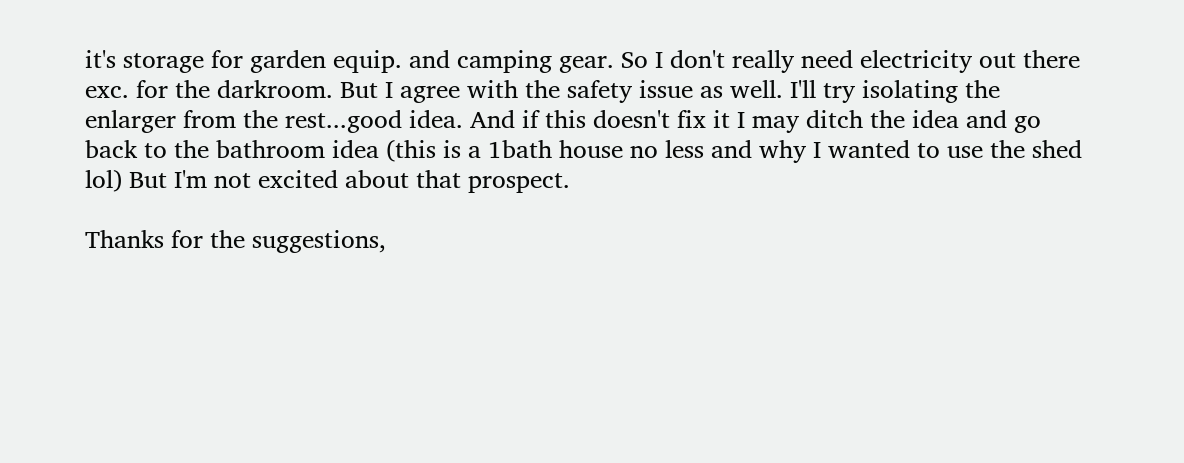it's storage for garden equip. and camping gear. So I don't really need electricity out there exc. for the darkroom. But I agree with the safety issue as well. I'll try isolating the enlarger from the rest...good idea. And if this doesn't fix it I may ditch the idea and go back to the bathroom idea (this is a 1bath house no less and why I wanted to use the shed lol) But I'm not excited about that prospect.

Thanks for the suggestions,